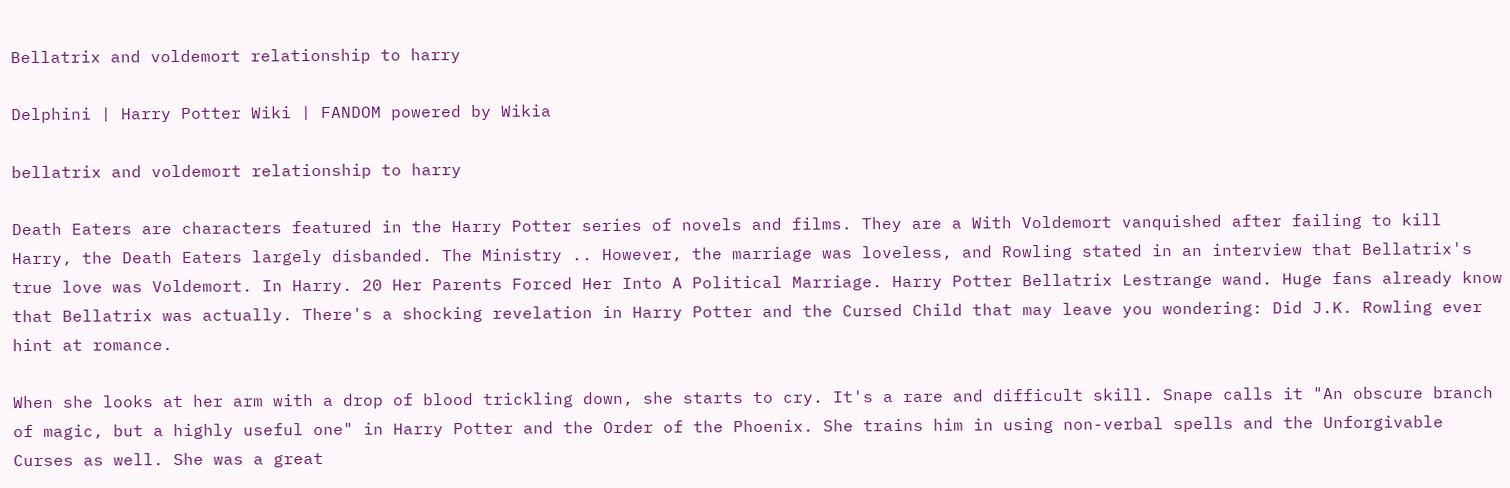Bellatrix and voldemort relationship to harry

Delphini | Harry Potter Wiki | FANDOM powered by Wikia

bellatrix and voldemort relationship to harry

Death Eaters are characters featured in the Harry Potter series of novels and films. They are a With Voldemort vanquished after failing to kill Harry, the Death Eaters largely disbanded. The Ministry .. However, the marriage was loveless, and Rowling stated in an interview that Bellatrix's true love was Voldemort. In Harry. 20 Her Parents Forced Her Into A Political Marriage. Harry Potter Bellatrix Lestrange wand. Huge fans already know that Bellatrix was actually. There's a shocking revelation in Harry Potter and the Cursed Child that may leave you wondering: Did J.K. Rowling ever hint at romance.

When she looks at her arm with a drop of blood trickling down, she starts to cry. It's a rare and difficult skill. Snape calls it "An obscure branch of magic, but a highly useful one" in Harry Potter and the Order of the Phoenix. She trains him in using non-verbal spells and the Unforgivable Curses as well. She was a great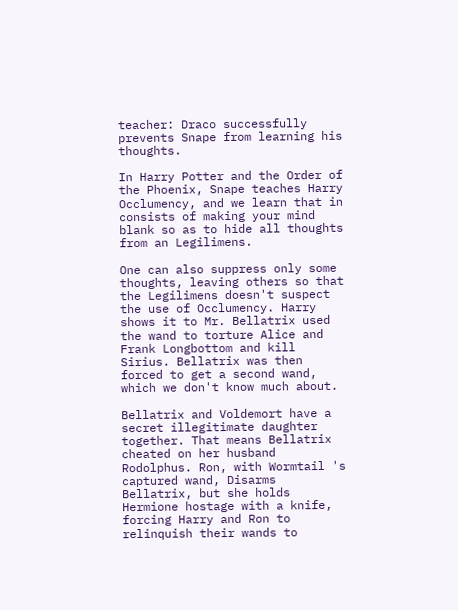teacher: Draco successfully prevents Snape from learning his thoughts.

In Harry Potter and the Order of the Phoenix, Snape teaches Harry Occlumency, and we learn that in consists of making your mind blank so as to hide all thoughts from an Legilimens.

One can also suppress only some thoughts, leaving others so that the Legilimens doesn't suspect the use of Occlumency. Harry shows it to Mr. Bellatrix used the wand to torture Alice and Frank Longbottom and kill Sirius. Bellatrix was then forced to get a second wand, which we don't know much about.

Bellatrix and Voldemort have a secret illegitimate daughter together. That means Bellatrix cheated on her husband Rodolphus. Ron, with Wormtail 's captured wand, Disarms Bellatrix, but she holds Hermione hostage with a knife, forcing Harry and Ron to relinquish their wands to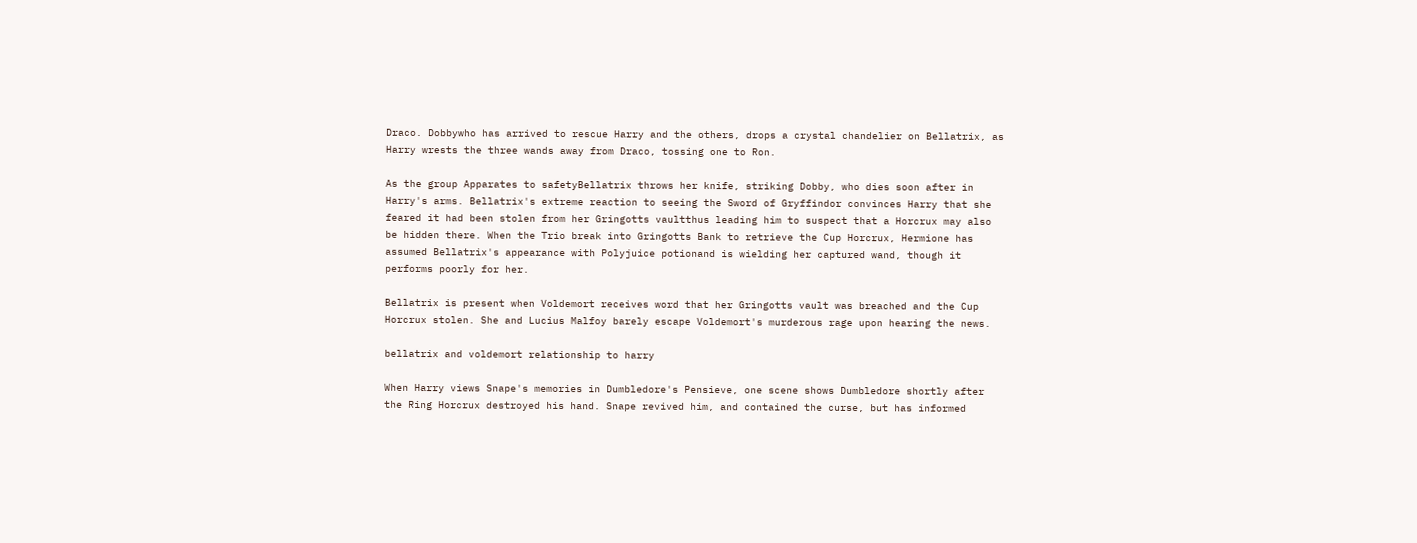Draco. Dobbywho has arrived to rescue Harry and the others, drops a crystal chandelier on Bellatrix, as Harry wrests the three wands away from Draco, tossing one to Ron.

As the group Apparates to safetyBellatrix throws her knife, striking Dobby, who dies soon after in Harry's arms. Bellatrix's extreme reaction to seeing the Sword of Gryffindor convinces Harry that she feared it had been stolen from her Gringotts vaultthus leading him to suspect that a Horcrux may also be hidden there. When the Trio break into Gringotts Bank to retrieve the Cup Horcrux, Hermione has assumed Bellatrix's appearance with Polyjuice potionand is wielding her captured wand, though it performs poorly for her.

Bellatrix is present when Voldemort receives word that her Gringotts vault was breached and the Cup Horcrux stolen. She and Lucius Malfoy barely escape Voldemort's murderous rage upon hearing the news.

bellatrix and voldemort relationship to harry

When Harry views Snape's memories in Dumbledore's Pensieve, one scene shows Dumbledore shortly after the Ring Horcrux destroyed his hand. Snape revived him, and contained the curse, but has informed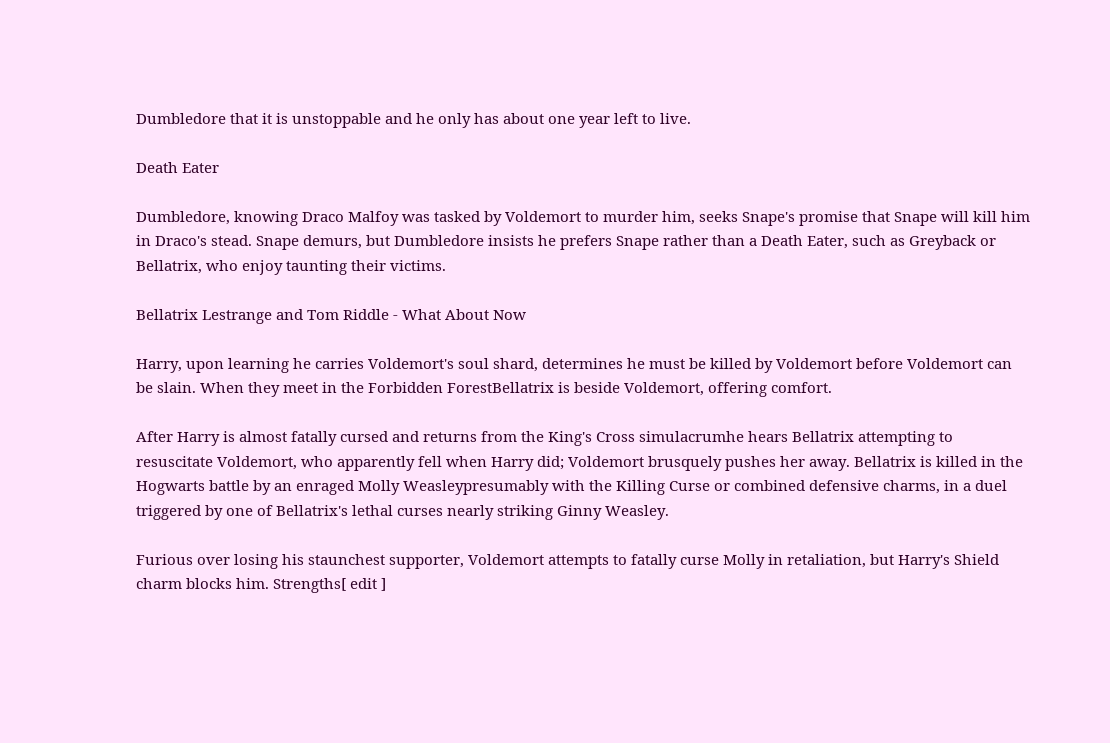Dumbledore that it is unstoppable and he only has about one year left to live.

Death Eater

Dumbledore, knowing Draco Malfoy was tasked by Voldemort to murder him, seeks Snape's promise that Snape will kill him in Draco's stead. Snape demurs, but Dumbledore insists he prefers Snape rather than a Death Eater, such as Greyback or Bellatrix, who enjoy taunting their victims.

Bellatrix Lestrange and Tom Riddle - What About Now

Harry, upon learning he carries Voldemort's soul shard, determines he must be killed by Voldemort before Voldemort can be slain. When they meet in the Forbidden ForestBellatrix is beside Voldemort, offering comfort.

After Harry is almost fatally cursed and returns from the King's Cross simulacrumhe hears Bellatrix attempting to resuscitate Voldemort, who apparently fell when Harry did; Voldemort brusquely pushes her away. Bellatrix is killed in the Hogwarts battle by an enraged Molly Weasleypresumably with the Killing Curse or combined defensive charms, in a duel triggered by one of Bellatrix's lethal curses nearly striking Ginny Weasley.

Furious over losing his staunchest supporter, Voldemort attempts to fatally curse Molly in retaliation, but Harry's Shield charm blocks him. Strengths[ edit ]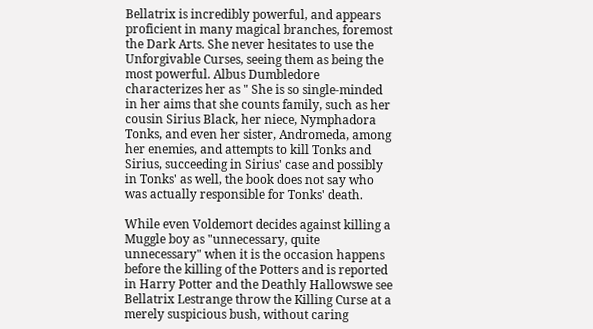Bellatrix is incredibly powerful, and appears proficient in many magical branches, foremost the Dark Arts. She never hesitates to use the Unforgivable Curses, seeing them as being the most powerful. Albus Dumbledore characterizes her as " She is so single-minded in her aims that she counts family, such as her cousin Sirius Black, her niece, Nymphadora Tonks, and even her sister, Andromeda, among her enemies, and attempts to kill Tonks and Sirius, succeeding in Sirius' case and possibly in Tonks' as well, the book does not say who was actually responsible for Tonks' death.

While even Voldemort decides against killing a Muggle boy as "unnecessary, quite unnecessary" when it is the occasion happens before the killing of the Potters and is reported in Harry Potter and the Deathly Hallowswe see Bellatrix Lestrange throw the Killing Curse at a merely suspicious bush, without caring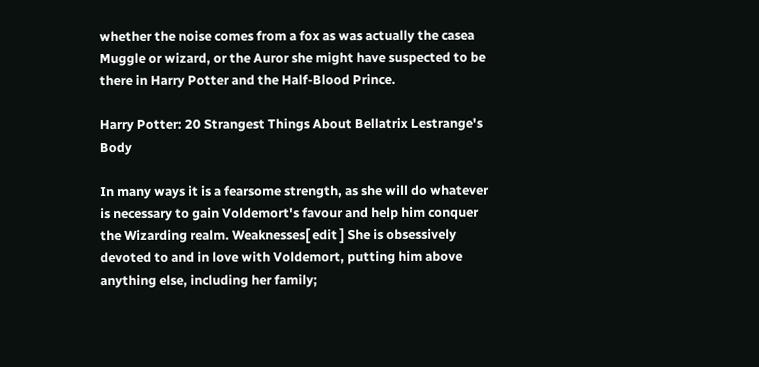whether the noise comes from a fox as was actually the casea Muggle or wizard, or the Auror she might have suspected to be there in Harry Potter and the Half-Blood Prince.

Harry Potter: 20 Strangest Things About Bellatrix Lestrange's Body

In many ways it is a fearsome strength, as she will do whatever is necessary to gain Voldemort's favour and help him conquer the Wizarding realm. Weaknesses[ edit ] She is obsessively devoted to and in love with Voldemort, putting him above anything else, including her family;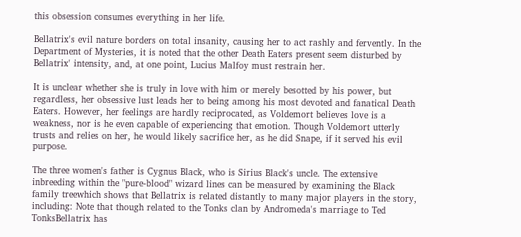this obsession consumes everything in her life.

Bellatrix's evil nature borders on total insanity, causing her to act rashly and fervently. In the Department of Mysteries, it is noted that the other Death Eaters present seem disturbed by Bellatrix' intensity, and, at one point, Lucius Malfoy must restrain her.

It is unclear whether she is truly in love with him or merely besotted by his power, but regardless, her obsessive lust leads her to being among his most devoted and fanatical Death Eaters. However, her feelings are hardly reciprocated, as Voldemort believes love is a weakness, nor is he even capable of experiencing that emotion. Though Voldemort utterly trusts and relies on her, he would likely sacrifice her, as he did Snape, if it served his evil purpose.

The three women's father is Cygnus Black, who is Sirius Black's uncle. The extensive inbreeding within the "pure-blood" wizard lines can be measured by examining the Black family treewhich shows that Bellatrix is related distantly to many major players in the story, including: Note that though related to the Tonks clan by Andromeda's marriage to Ted TonksBellatrix has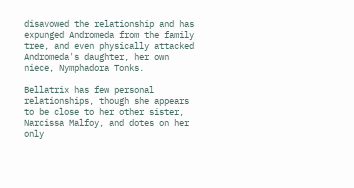disavowed the relationship and has expunged Andromeda from the family tree, and even physically attacked Andromeda's daughter, her own niece, Nymphadora Tonks.

Bellatrix has few personal relationships, though she appears to be close to her other sister, Narcissa Malfoy, and dotes on her only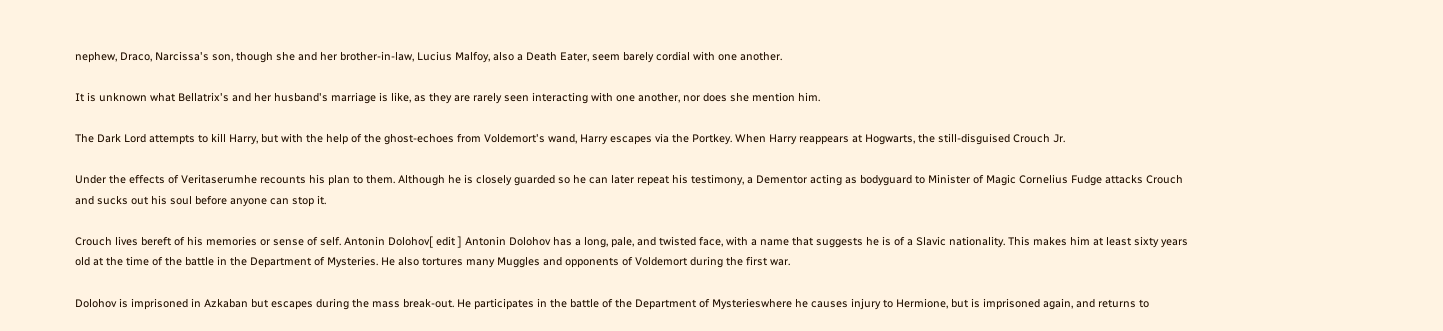nephew, Draco, Narcissa's son, though she and her brother-in-law, Lucius Malfoy, also a Death Eater, seem barely cordial with one another.

It is unknown what Bellatrix's and her husband's marriage is like, as they are rarely seen interacting with one another, nor does she mention him.

The Dark Lord attempts to kill Harry, but with the help of the ghost-echoes from Voldemort's wand, Harry escapes via the Portkey. When Harry reappears at Hogwarts, the still-disguised Crouch Jr.

Under the effects of Veritaserumhe recounts his plan to them. Although he is closely guarded so he can later repeat his testimony, a Dementor acting as bodyguard to Minister of Magic Cornelius Fudge attacks Crouch and sucks out his soul before anyone can stop it.

Crouch lives bereft of his memories or sense of self. Antonin Dolohov[ edit ] Antonin Dolohov has a long, pale, and twisted face, with a name that suggests he is of a Slavic nationality. This makes him at least sixty years old at the time of the battle in the Department of Mysteries. He also tortures many Muggles and opponents of Voldemort during the first war.

Dolohov is imprisoned in Azkaban but escapes during the mass break-out. He participates in the battle of the Department of Mysterieswhere he causes injury to Hermione, but is imprisoned again, and returns to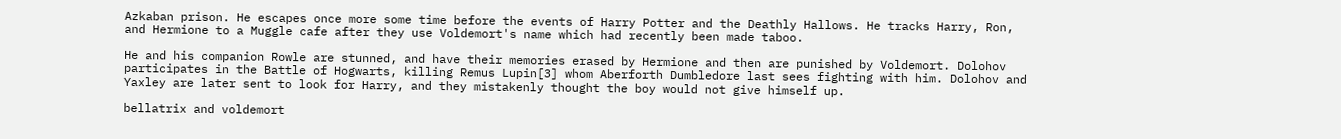Azkaban prison. He escapes once more some time before the events of Harry Potter and the Deathly Hallows. He tracks Harry, Ron, and Hermione to a Muggle cafe after they use Voldemort's name which had recently been made taboo.

He and his companion Rowle are stunned, and have their memories erased by Hermione and then are punished by Voldemort. Dolohov participates in the Battle of Hogwarts, killing Remus Lupin[3] whom Aberforth Dumbledore last sees fighting with him. Dolohov and Yaxley are later sent to look for Harry, and they mistakenly thought the boy would not give himself up.

bellatrix and voldemort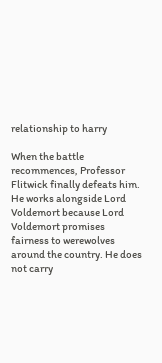relationship to harry

When the battle recommences, Professor Flitwick finally defeats him. He works alongside Lord Voldemort because Lord Voldemort promises fairness to werewolves around the country. He does not carry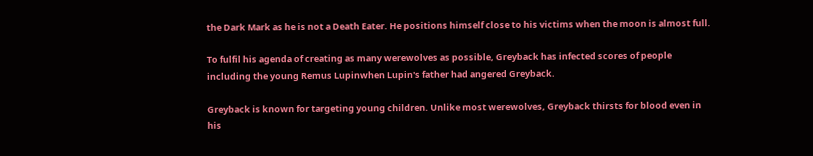the Dark Mark as he is not a Death Eater. He positions himself close to his victims when the moon is almost full.

To fulfil his agenda of creating as many werewolves as possible, Greyback has infected scores of people including the young Remus Lupinwhen Lupin's father had angered Greyback.

Greyback is known for targeting young children. Unlike most werewolves, Greyback thirsts for blood even in his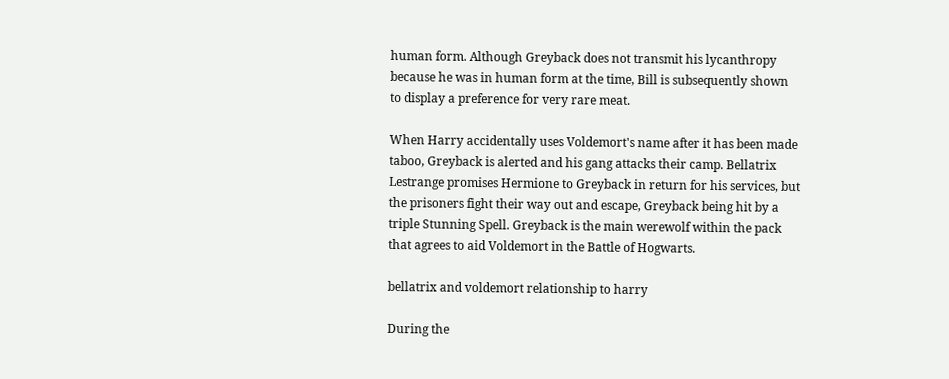human form. Although Greyback does not transmit his lycanthropy because he was in human form at the time, Bill is subsequently shown to display a preference for very rare meat.

When Harry accidentally uses Voldemort's name after it has been made taboo, Greyback is alerted and his gang attacks their camp. Bellatrix Lestrange promises Hermione to Greyback in return for his services, but the prisoners fight their way out and escape, Greyback being hit by a triple Stunning Spell. Greyback is the main werewolf within the pack that agrees to aid Voldemort in the Battle of Hogwarts.

bellatrix and voldemort relationship to harry

During the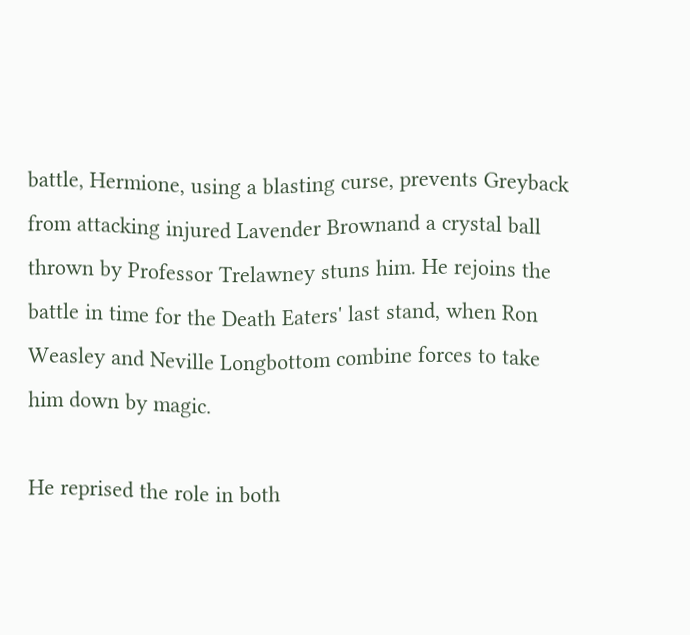battle, Hermione, using a blasting curse, prevents Greyback from attacking injured Lavender Brownand a crystal ball thrown by Professor Trelawney stuns him. He rejoins the battle in time for the Death Eaters' last stand, when Ron Weasley and Neville Longbottom combine forces to take him down by magic.

He reprised the role in both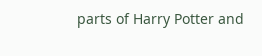parts of Harry Potter and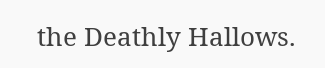the Deathly Hallows.